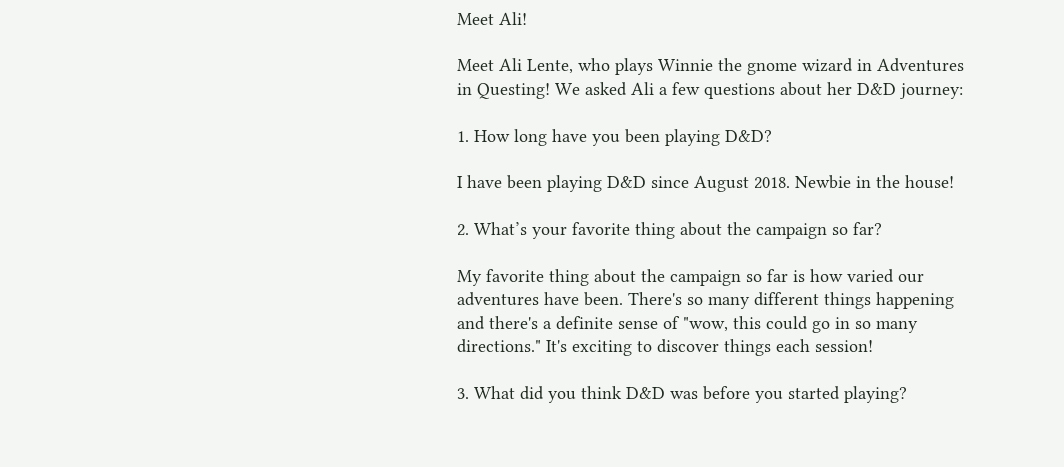Meet Ali!

Meet Ali Lente, who plays Winnie the gnome wizard in Adventures in Questing! We asked Ali a few questions about her D&D journey:

1. How long have you been playing D&D?

I have been playing D&D since August 2018. Newbie in the house!

2. What’s your favorite thing about the campaign so far?

My favorite thing about the campaign so far is how varied our adventures have been. There's so many different things happening and there's a definite sense of "wow, this could go in so many directions." It's exciting to discover things each session!

3. What did you think D&D was before you started playing?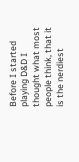Before I started playing D&D I thought what most people think, that it is the nerdiest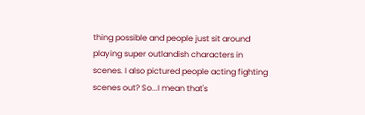thing possible and people just sit around playing super outlandish characters in scenes. I also pictured people acting fighting scenes out? So...I mean that's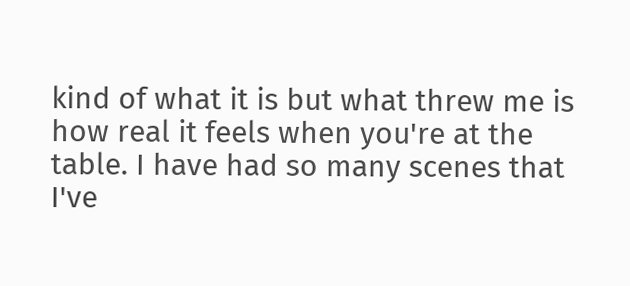kind of what it is but what threw me is how real it feels when you're at the table. I have had so many scenes that I've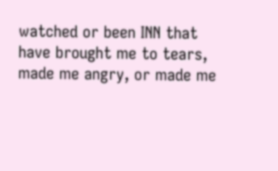watched or been INN that have brought me to tears, made me angry, or made me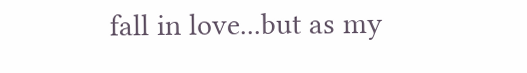fall in love...but as my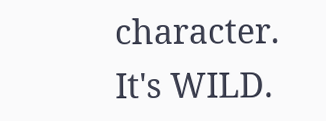character. It's WILD.